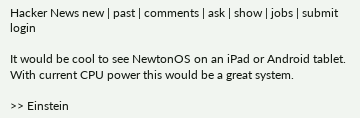Hacker News new | past | comments | ask | show | jobs | submit login

It would be cool to see NewtonOS on an iPad or Android tablet. With current CPU power this would be a great system.

>> Einstein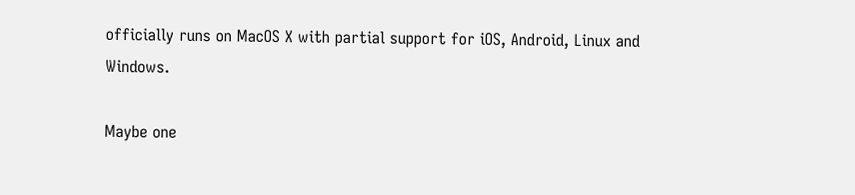officially runs on MacOS X with partial support for iOS, Android, Linux and Windows.

Maybe one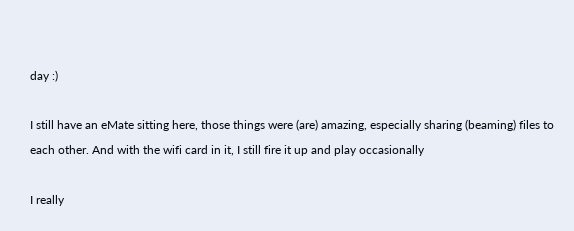day :)

I still have an eMate sitting here, those things were (are) amazing, especially sharing (beaming) files to each other. And with the wifi card in it, I still fire it up and play occasionally

I really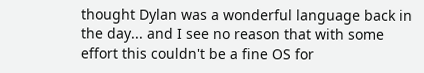thought Dylan was a wonderful language back in the day... and I see no reason that with some effort this couldn't be a fine OS for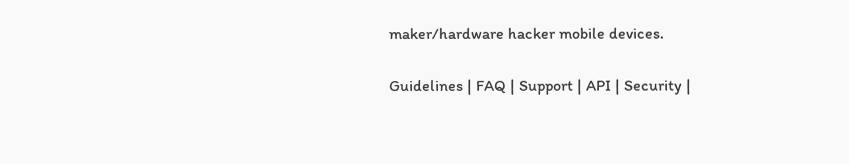maker/hardware hacker mobile devices.

Guidelines | FAQ | Support | API | Security |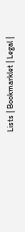Lists | Bookmarklet | Legal |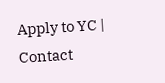Apply to YC | Contact